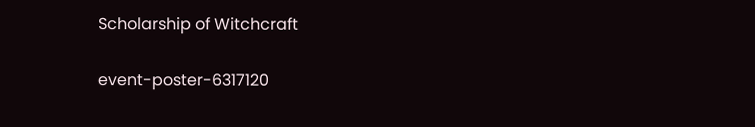Scholarship of Witchcraft

event-poster-6317120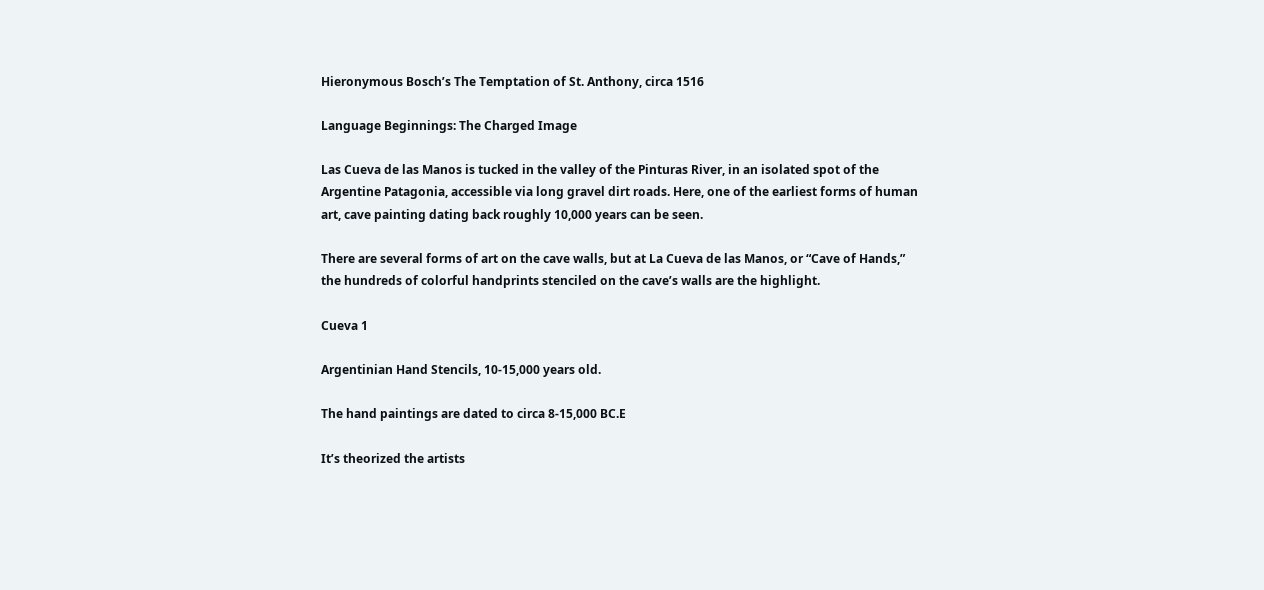Hieronymous Bosch’s The Temptation of St. Anthony, circa 1516

Language Beginnings: The Charged Image

Las Cueva de las Manos is tucked in the valley of the Pinturas River, in an isolated spot of the Argentine Patagonia, accessible via long gravel dirt roads. Here, one of the earliest forms of human art, cave painting dating back roughly 10,000 years can be seen.

There are several forms of art on the cave walls, but at La Cueva de las Manos, or “Cave of Hands,” the hundreds of colorful handprints stenciled on the cave’s walls are the highlight.

Cueva 1

Argentinian Hand Stencils, 10-15,000 years old.

The hand paintings are dated to circa 8-15,000 BC.E

It’s theorized the artists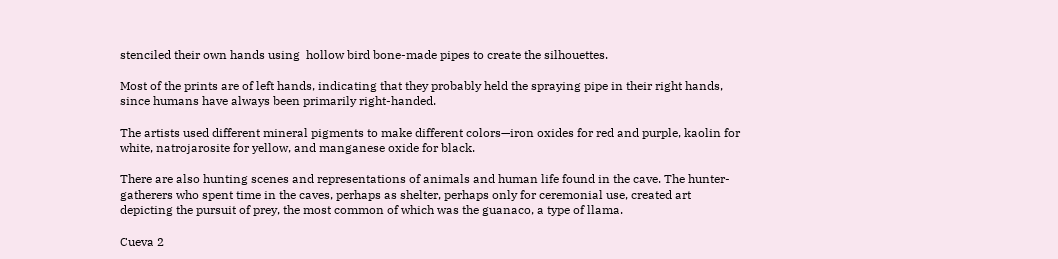stenciled their own hands using  hollow bird bone-made pipes to create the silhouettes.

Most of the prints are of left hands, indicating that they probably held the spraying pipe in their right hands, since humans have always been primarily right-handed.

The artists used different mineral pigments to make different colors—iron oxides for red and purple, kaolin for white, natrojarosite for yellow, and manganese oxide for black.

There are also hunting scenes and representations of animals and human life found in the cave. The hunter-gatherers who spent time in the caves, perhaps as shelter, perhaps only for ceremonial use, created art depicting the pursuit of prey, the most common of which was the guanaco, a type of llama.

Cueva 2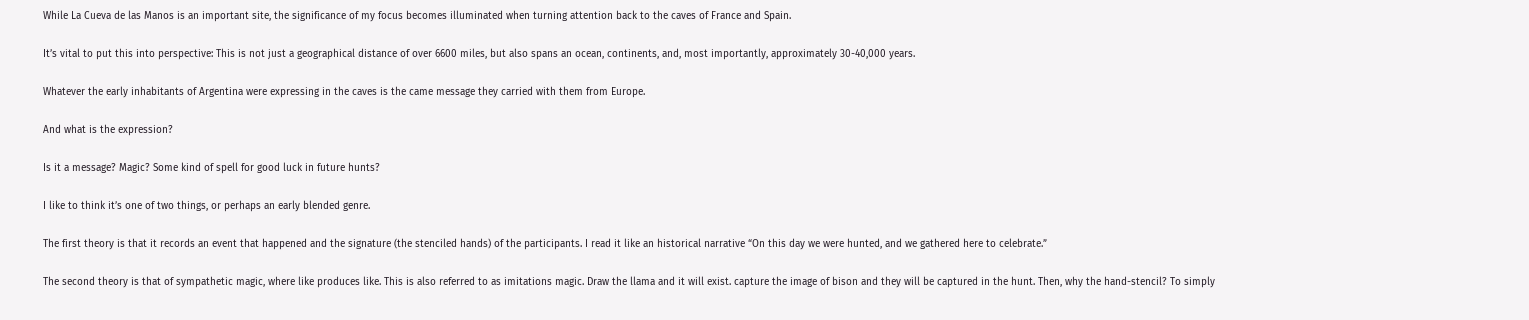While La Cueva de las Manos is an important site, the significance of my focus becomes illuminated when turning attention back to the caves of France and Spain.

It’s vital to put this into perspective: This is not just a geographical distance of over 6600 miles, but also spans an ocean, continents, and, most importantly, approximately 30-40,000 years.

Whatever the early inhabitants of Argentina were expressing in the caves is the came message they carried with them from Europe.

And what is the expression?

Is it a message? Magic? Some kind of spell for good luck in future hunts?

I like to think it’s one of two things, or perhaps an early blended genre.

The first theory is that it records an event that happened and the signature (the stenciled hands) of the participants. I read it like an historical narrative “On this day we were hunted, and we gathered here to celebrate.”

The second theory is that of sympathetic magic, where like produces like. This is also referred to as imitations magic. Draw the llama and it will exist. capture the image of bison and they will be captured in the hunt. Then, why the hand-stencil? To simply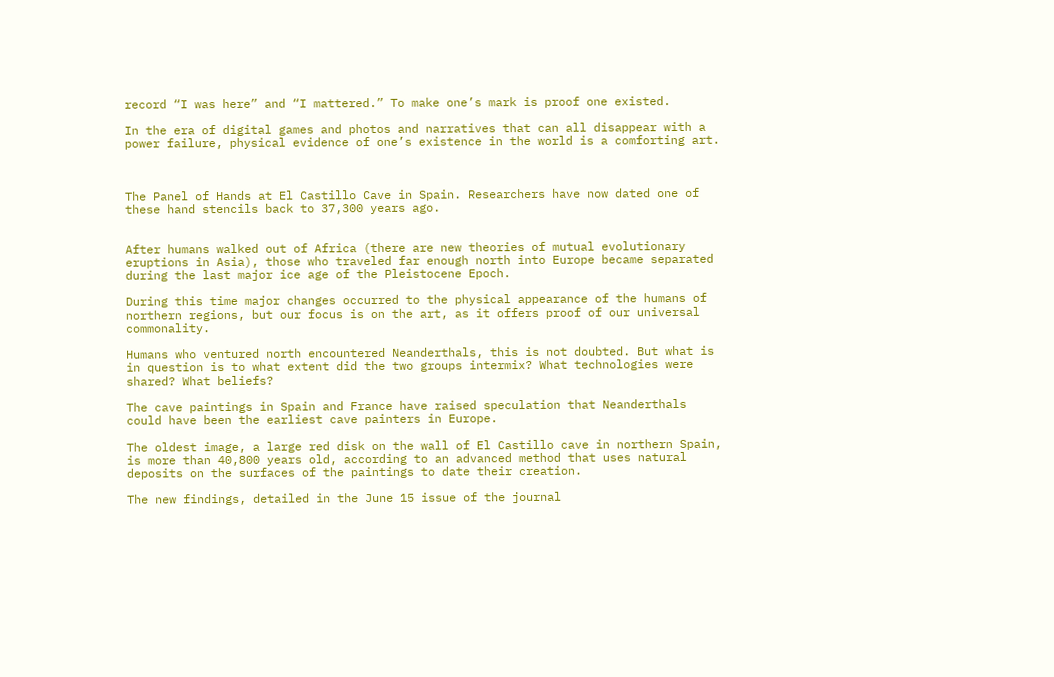record “I was here” and “I mattered.” To make one’s mark is proof one existed.

In the era of digital games and photos and narratives that can all disappear with a power failure, physical evidence of one’s existence in the world is a comforting art.



The Panel of Hands at El Castillo Cave in Spain. Researchers have now dated one of these hand stencils back to 37,300 years ago.


After humans walked out of Africa (there are new theories of mutual evolutionary eruptions in Asia), those who traveled far enough north into Europe became separated during the last major ice age of the Pleistocene Epoch.

During this time major changes occurred to the physical appearance of the humans of northern regions, but our focus is on the art, as it offers proof of our universal commonality.

Humans who ventured north encountered Neanderthals, this is not doubted. But what is in question is to what extent did the two groups intermix? What technologies were shared? What beliefs?

The cave paintings in Spain and France have raised speculation that Neanderthals could have been the earliest cave painters in Europe.

The oldest image, a large red disk on the wall of El Castillo cave in northern Spain, is more than 40,800 years old, according to an advanced method that uses natural deposits on the surfaces of the paintings to date their creation.

The new findings, detailed in the June 15 issue of the journal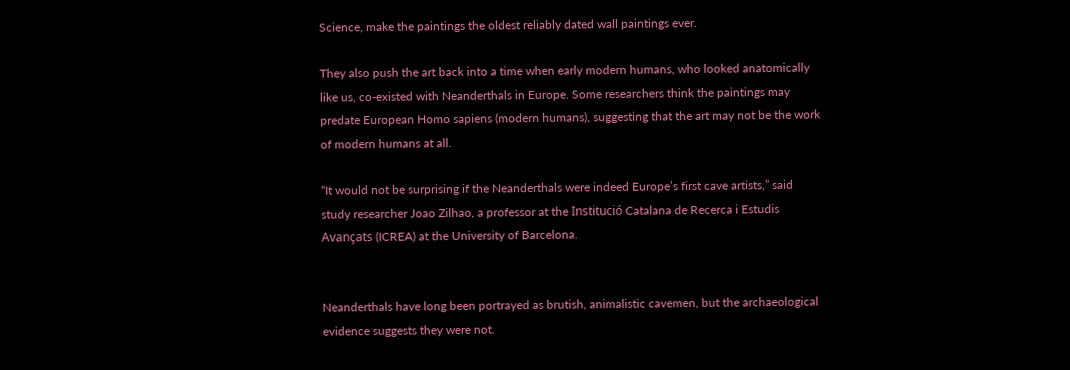Science, make the paintings the oldest reliably dated wall paintings ever.

They also push the art back into a time when early modern humans, who looked anatomically like us, co-existed with Neanderthals in Europe. Some researchers think the paintings may predate European Homo sapiens (modern humans), suggesting that the art may not be the work of modern humans at all.

“It would not be surprising if the Neanderthals were indeed Europe’s first cave artists,” said study researcher Joao Zilhao, a professor at the Institució Catalana de Recerca i Estudis Avançats (ICREA) at the University of Barcelona.


Neanderthals have long been portrayed as brutish, animalistic cavemen, but the archaeological evidence suggests they were not.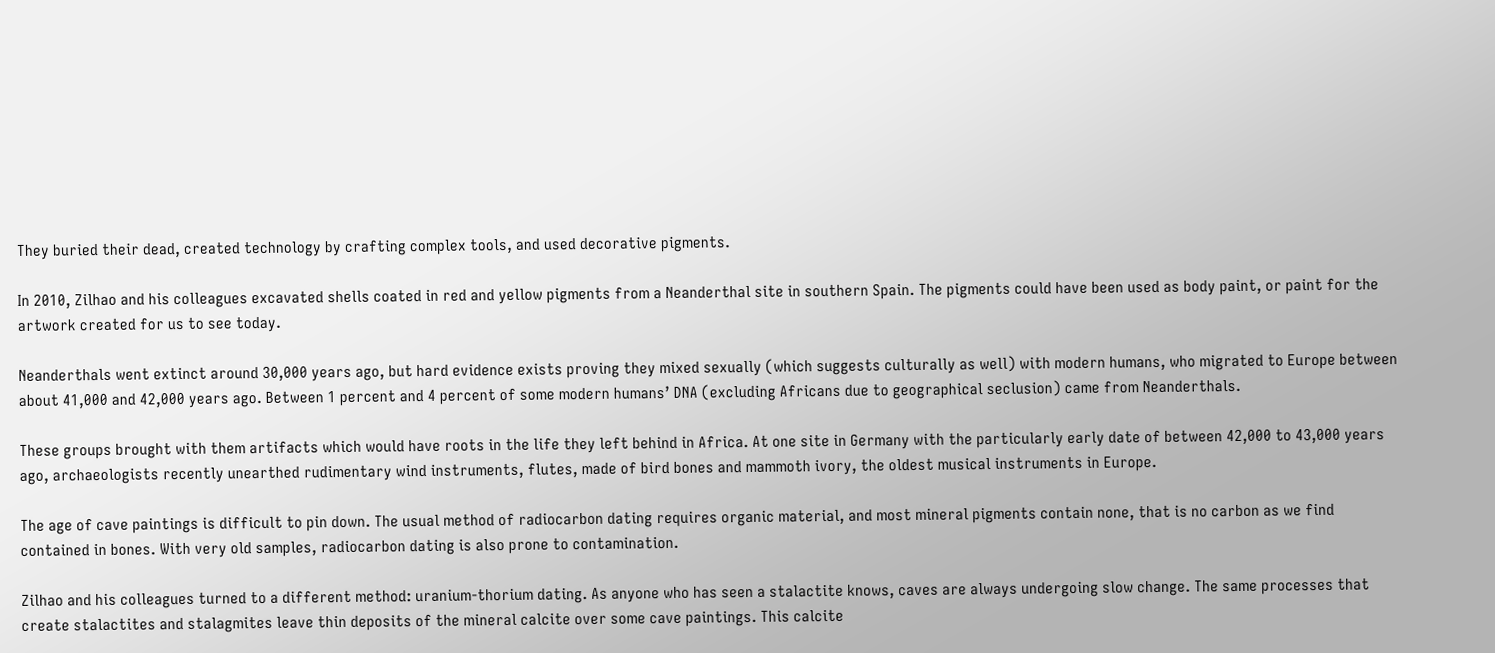They buried their dead, created technology by crafting complex tools, and used decorative pigments.

In 2010, Zilhao and his colleagues excavated shells coated in red and yellow pigments from a Neanderthal site in southern Spain. The pigments could have been used as body paint, or paint for the artwork created for us to see today.

Neanderthals went extinct around 30,000 years ago, but hard evidence exists proving they mixed sexually (which suggests culturally as well) with modern humans, who migrated to Europe between about 41,000 and 42,000 years ago. Between 1 percent and 4 percent of some modern humans’ DNA (excluding Africans due to geographical seclusion) came from Neanderthals.

These groups brought with them artifacts which would have roots in the life they left behind in Africa. At one site in Germany with the particularly early date of between 42,000 to 43,000 years ago, archaeologists recently unearthed rudimentary wind instruments, flutes, made of bird bones and mammoth ivory, the oldest musical instruments in Europe.

The age of cave paintings is difficult to pin down. The usual method of radiocarbon dating requires organic material, and most mineral pigments contain none, that is no carbon as we find contained in bones. With very old samples, radiocarbon dating is also prone to contamination.

Zilhao and his colleagues turned to a different method: uranium-thorium dating. As anyone who has seen a stalactite knows, caves are always undergoing slow change. The same processes that create stalactites and stalagmites leave thin deposits of the mineral calcite over some cave paintings. This calcite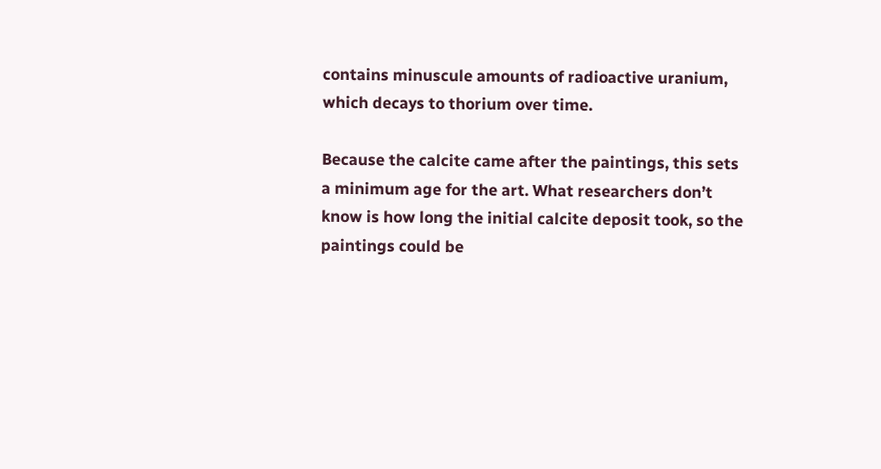contains minuscule amounts of radioactive uranium, which decays to thorium over time.

Because the calcite came after the paintings, this sets a minimum age for the art. What researchers don’t know is how long the initial calcite deposit took, so the paintings could be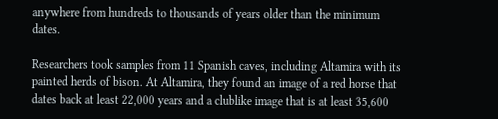anywhere from hundreds to thousands of years older than the minimum dates.

Researchers took samples from 11 Spanish caves, including Altamira with its painted herds of bison. At Altamira, they found an image of a red horse that dates back at least 22,000 years and a clublike image that is at least 35,600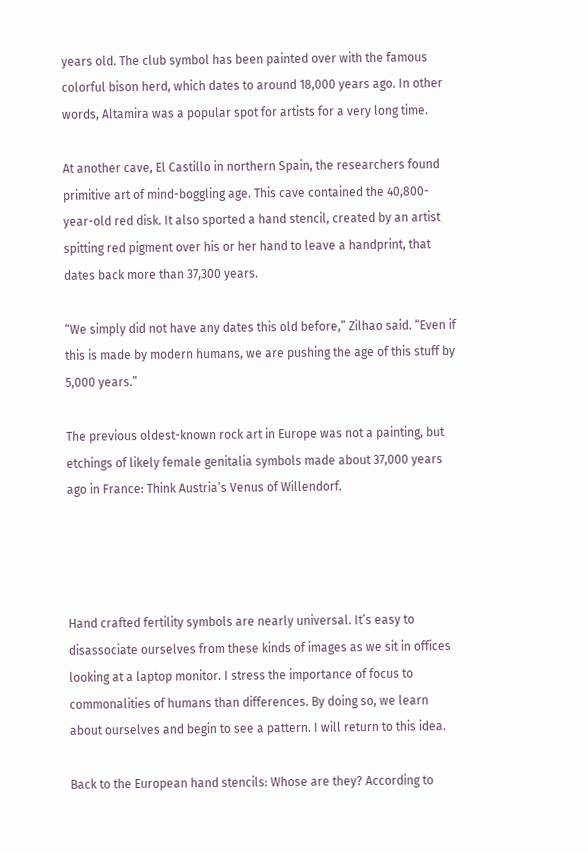years old. The club symbol has been painted over with the famous colorful bison herd, which dates to around 18,000 years ago. In other words, Altamira was a popular spot for artists for a very long time.

At another cave, El Castillo in northern Spain, the researchers found primitive art of mind-boggling age. This cave contained the 40,800-year-old red disk. It also sported a hand stencil, created by an artist spitting red pigment over his or her hand to leave a handprint, that dates back more than 37,300 years.

“We simply did not have any dates this old before,” Zilhao said. “Even if this is made by modern humans, we are pushing the age of this stuff by 5,000 years.”

The previous oldest-known rock art in Europe was not a painting, but etchings of likely female genitalia symbols made about 37,000 years ago in France: Think Austria’s Venus of Willendorf.




Hand crafted fertility symbols are nearly universal. It’s easy to disassociate ourselves from these kinds of images as we sit in offices looking at a laptop monitor. I stress the importance of focus to commonalities of humans than differences. By doing so, we learn about ourselves and begin to see a pattern. I will return to this idea.

Back to the European hand stencils: Whose are they? According to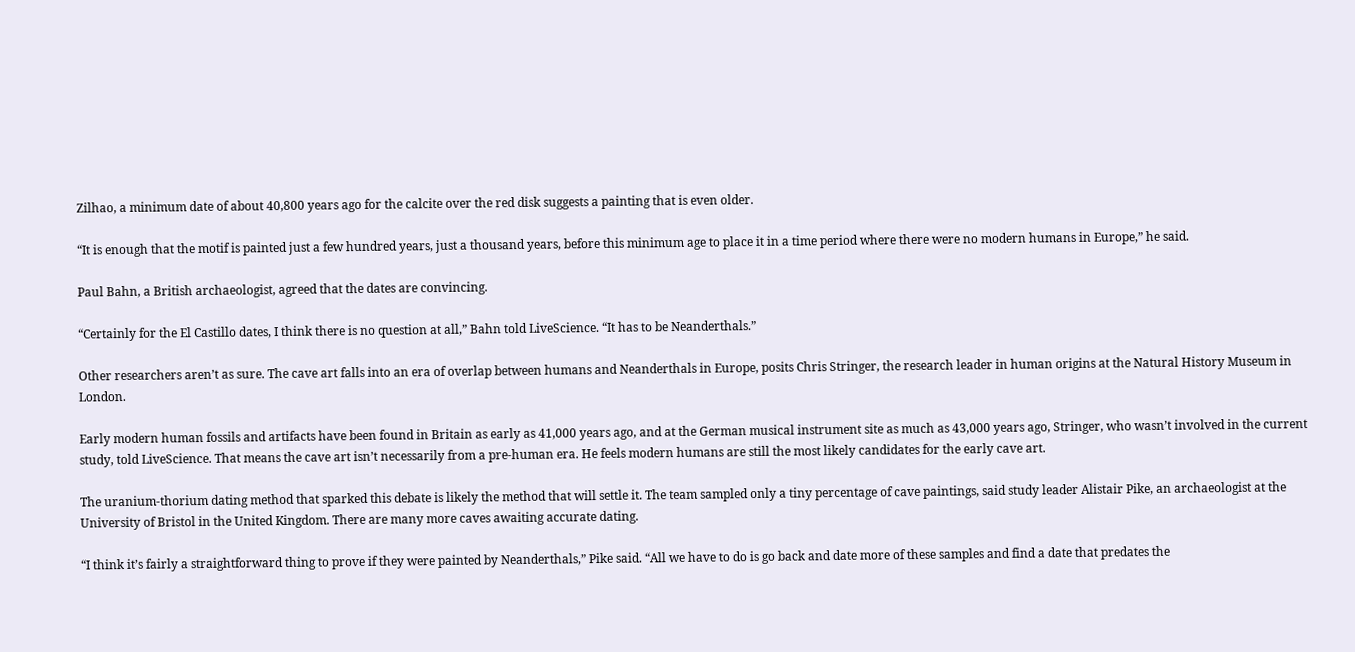Zilhao, a minimum date of about 40,800 years ago for the calcite over the red disk suggests a painting that is even older.

“It is enough that the motif is painted just a few hundred years, just a thousand years, before this minimum age to place it in a time period where there were no modern humans in Europe,” he said.

Paul Bahn, a British archaeologist, agreed that the dates are convincing.

“Certainly for the El Castillo dates, I think there is no question at all,” Bahn told LiveScience. “It has to be Neanderthals.”

Other researchers aren’t as sure. The cave art falls into an era of overlap between humans and Neanderthals in Europe, posits Chris Stringer, the research leader in human origins at the Natural History Museum in London.

Early modern human fossils and artifacts have been found in Britain as early as 41,000 years ago, and at the German musical instrument site as much as 43,000 years ago, Stringer, who wasn’t involved in the current study, told LiveScience. That means the cave art isn’t necessarily from a pre-human era. He feels modern humans are still the most likely candidates for the early cave art.

The uranium-thorium dating method that sparked this debate is likely the method that will settle it. The team sampled only a tiny percentage of cave paintings, said study leader Alistair Pike, an archaeologist at the University of Bristol in the United Kingdom. There are many more caves awaiting accurate dating.

“I think it’s fairly a straightforward thing to prove if they were painted by Neanderthals,” Pike said. “All we have to do is go back and date more of these samples and find a date that predates the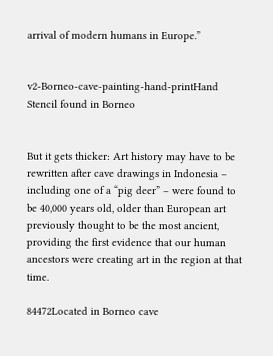arrival of modern humans in Europe.”


v2-Borneo-cave-painting-hand-printHand Stencil found in Borneo


But it gets thicker: Art history may have to be rewritten after cave drawings in Indonesia – including one of a “pig deer” – were found to be 40,000 years old, older than European art previously thought to be the most ancient, providing the first evidence that our human ancestors were creating art in the region at that time.

84472Located in Borneo cave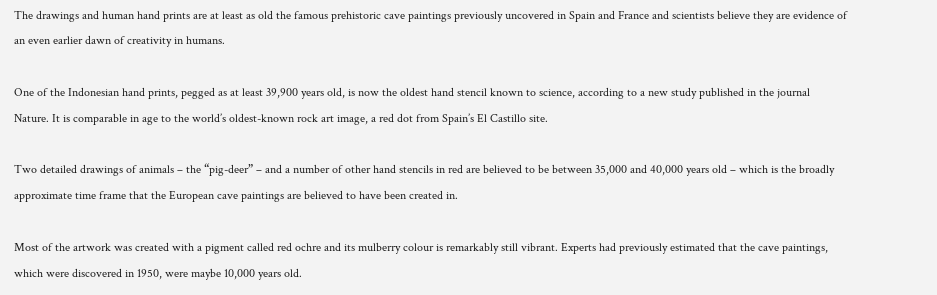The drawings and human hand prints are at least as old the famous prehistoric cave paintings previously uncovered in Spain and France and scientists believe they are evidence of an even earlier dawn of creativity in humans.

One of the Indonesian hand prints, pegged as at least 39,900 years old, is now the oldest hand stencil known to science, according to a new study published in the journal Nature. It is comparable in age to the world’s oldest-known rock art image, a red dot from Spain’s El Castillo site.

Two detailed drawings of animals – the “pig-deer” – and a number of other hand stencils in red are believed to be between 35,000 and 40,000 years old – which is the broadly approximate time frame that the European cave paintings are believed to have been created in.

Most of the artwork was created with a pigment called red ochre and its mulberry colour is remarkably still vibrant. Experts had previously estimated that the cave paintings, which were discovered in 1950, were maybe 10,000 years old.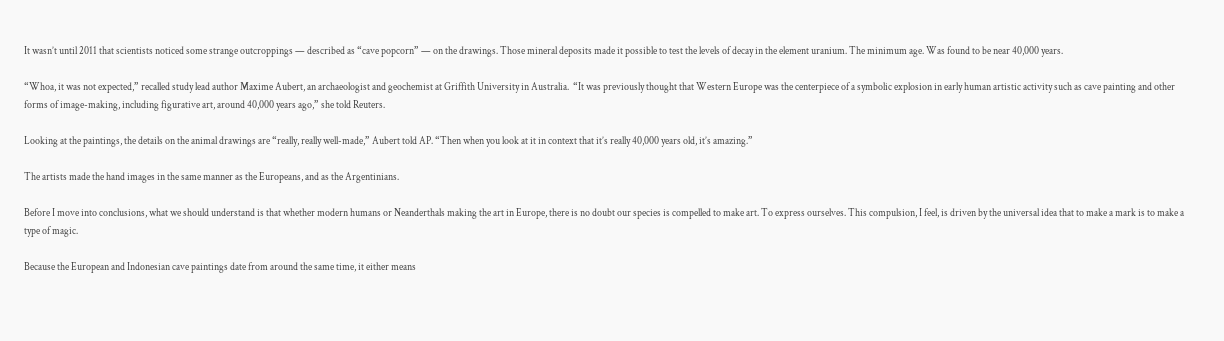It wasn’t until 2011 that scientists noticed some strange outcroppings — described as “cave popcorn” — on the drawings. Those mineral deposits made it possible to test the levels of decay in the element uranium. The minimum age. Was found to be near 40,000 years.

“Whoa, it was not expected,” recalled study lead author Maxime Aubert, an archaeologist and geochemist at Griffith University in Australia.  “It was previously thought that Western Europe was the centerpiece of a symbolic explosion in early human artistic activity such as cave painting and other forms of image-making, including figurative art, around 40,000 years ago,” she told Reuters.

Looking at the paintings, the details on the animal drawings are “really, really well-made,” Aubert told AP. “Then when you look at it in context that it’s really 40,000 years old, it’s amazing.”

The artists made the hand images in the same manner as the Europeans, and as the Argentinians.

Before I move into conclusions, what we should understand is that whether modern humans or Neanderthals making the art in Europe, there is no doubt our species is compelled to make art. To express ourselves. This compulsion, I feel, is driven by the universal idea that to make a mark is to make a type of magic.

Because the European and Indonesian cave paintings date from around the same time, it either means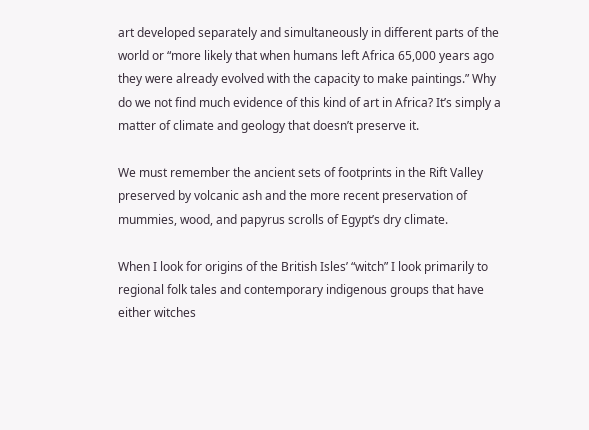art developed separately and simultaneously in different parts of the world or “more likely that when humans left Africa 65,000 years ago they were already evolved with the capacity to make paintings.” Why do we not find much evidence of this kind of art in Africa? It’s simply a matter of climate and geology that doesn’t preserve it.

We must remember the ancient sets of footprints in the Rift Valley preserved by volcanic ash and the more recent preservation of mummies, wood, and papyrus scrolls of Egypt’s dry climate.

When I look for origins of the British Isles’ “witch” I look primarily to regional folk tales and contemporary indigenous groups that have either witches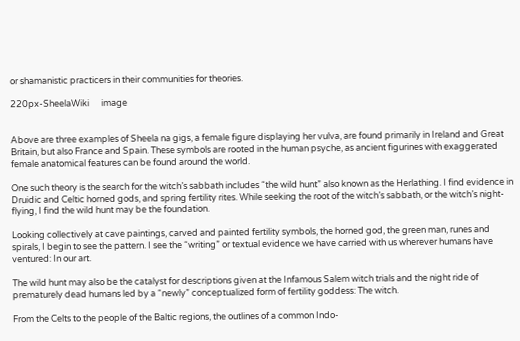or shamanistic practicers in their communities for theories.

220px-SheelaWiki      image


Above are three examples of Sheela na gigs, a female figure displaying her vulva, are found primarily in Ireland and Great Britain, but also France and Spain. These symbols are rooted in the human psyche, as ancient figurines with exaggerated female anatomical features can be found around the world.

One such theory is the search for the witch’s sabbath includes “the wild hunt” also known as the Herlathing. I find evidence in Druidic and Celtic horned gods, and spring fertility rites. While seeking the root of the witch’s sabbath, or the witch’s night-flying, I find the wild hunt may be the foundation.

Looking collectively at cave paintings, carved and painted fertility symbols, the horned god, the green man, runes and spirals, I begin to see the pattern. I see the “writing” or textual evidence we have carried with us wherever humans have ventured: In our art.

The wild hunt may also be the catalyst for descriptions given at the Infamous Salem witch trials and the night ride of prematurely dead humans led by a “newly” conceptualized form of fertility goddess: The witch.

From the Celts to the people of the Baltic regions, the outlines of a common Indo-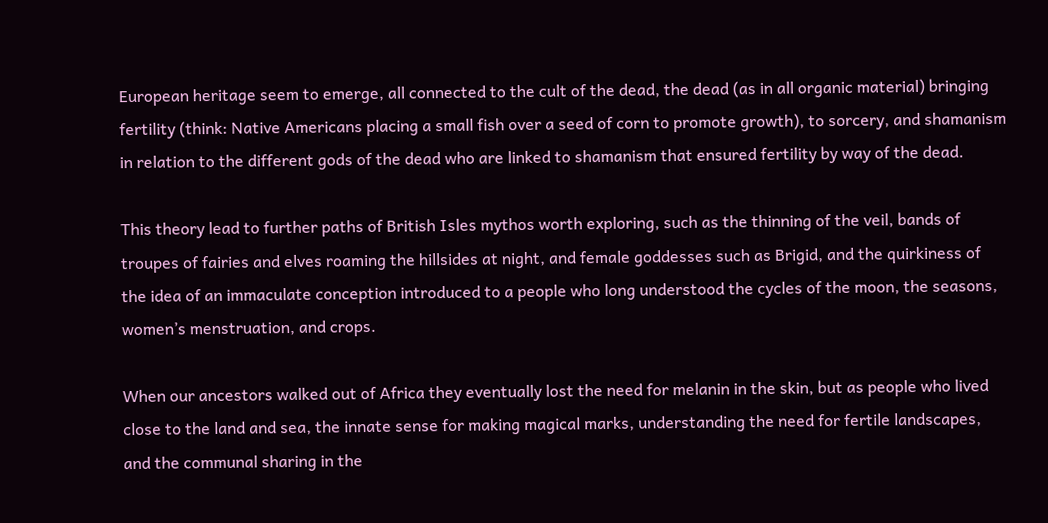European heritage seem to emerge, all connected to the cult of the dead, the dead (as in all organic material) bringing fertility (think: Native Americans placing a small fish over a seed of corn to promote growth), to sorcery, and shamanism in relation to the different gods of the dead who are linked to shamanism that ensured fertility by way of the dead.

This theory lead to further paths of British Isles mythos worth exploring, such as the thinning of the veil, bands of troupes of fairies and elves roaming the hillsides at night, and female goddesses such as Brigid, and the quirkiness of the idea of an immaculate conception introduced to a people who long understood the cycles of the moon, the seasons, women’s menstruation, and crops.

When our ancestors walked out of Africa they eventually lost the need for melanin in the skin, but as people who lived close to the land and sea, the innate sense for making magical marks, understanding the need for fertile landscapes, and the communal sharing in the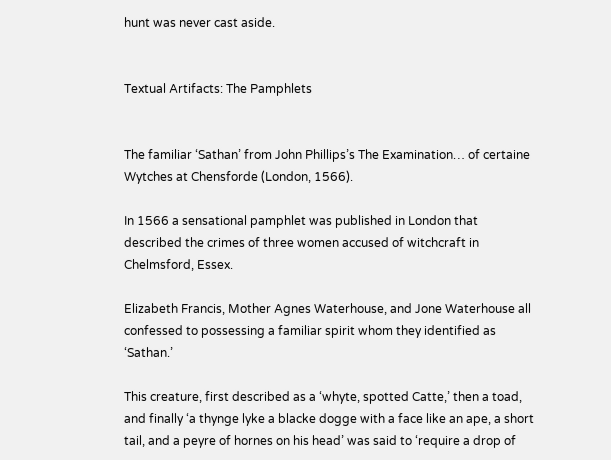hunt was never cast aside.


Textual Artifacts: The Pamphlets


The familiar ‘Sathan’ from John Phillips’s The Examination… of certaine Wytches at Chensforde (London, 1566).

In 1566 a sensational pamphlet was published in London that described the crimes of three women accused of witchcraft in Chelmsford, Essex.

Elizabeth Francis, Mother Agnes Waterhouse, and Jone Waterhouse all confessed to possessing a familiar spirit whom they identified as ‘Sathan.’

This creature, first described as a ‘whyte, spotted Catte,’ then a toad, and finally ‘a thynge lyke a blacke dogge with a face like an ape, a short tail, and a peyre of hornes on his head’ was said to ‘require a drop of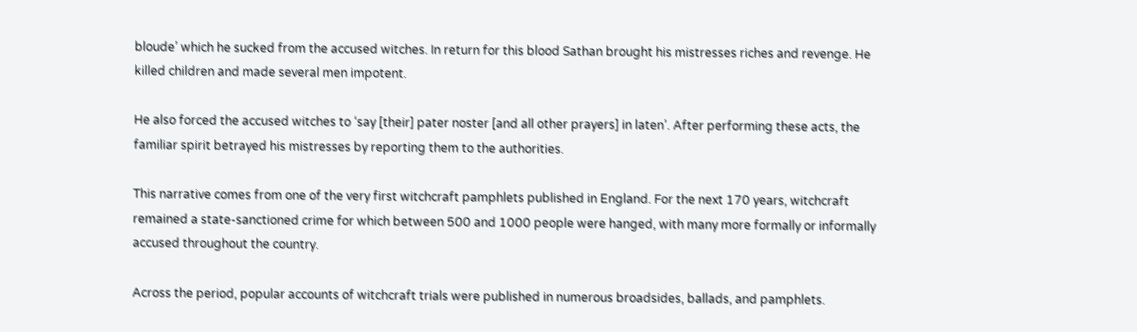bloude’ which he sucked from the accused witches. In return for this blood Sathan brought his mistresses riches and revenge. He killed children and made several men impotent.

He also forced the accused witches to ‘say [their] pater noster [and all other prayers] in laten’. After performing these acts, the familiar spirit betrayed his mistresses by reporting them to the authorities.

This narrative comes from one of the very first witchcraft pamphlets published in England. For the next 170 years, witchcraft remained a state-sanctioned crime for which between 500 and 1000 people were hanged, with many more formally or informally accused throughout the country.

Across the period, popular accounts of witchcraft trials were published in numerous broadsides, ballads, and pamphlets.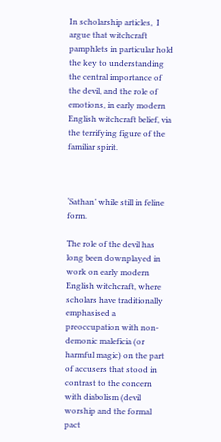In scholarship articles,  I argue that witchcraft pamphlets in particular hold the key to understanding the central importance of the devil, and the role of emotions, in early modern English witchcraft belief, via the terrifying figure of the familiar spirit.



‘Sathan’ while still in feline form.

The role of the devil has long been downplayed in work on early modern English witchcraft, where scholars have traditionally emphasised a preoccupation with non-demonic maleficia (or harmful magic) on the part of accusers that stood in contrast to the concern with diabolism (devil worship and the formal pact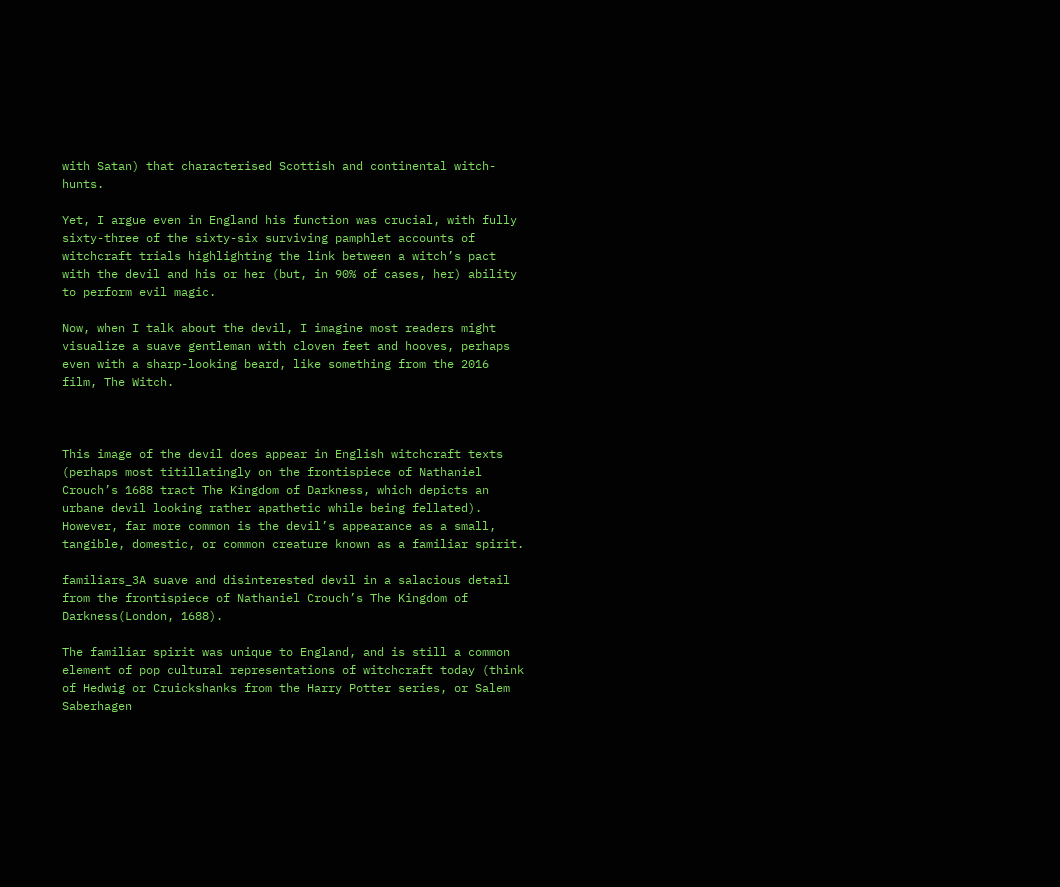with Satan) that characterised Scottish and continental witch-hunts.

Yet, I argue even in England his function was crucial, with fully sixty-three of the sixty-six surviving pamphlet accounts of witchcraft trials highlighting the link between a witch’s pact with the devil and his or her (but, in 90% of cases, her) ability to perform evil magic.

Now, when I talk about the devil, I imagine most readers might visualize a suave gentleman with cloven feet and hooves, perhaps even with a sharp-looking beard, like something from the 2016 film, The Witch.



This image of the devil does appear in English witchcraft texts (perhaps most titillatingly on the frontispiece of Nathaniel Crouch’s 1688 tract The Kingdom of Darkness, which depicts an urbane devil looking rather apathetic while being fellated). However, far more common is the devil’s appearance as a small, tangible, domestic, or common creature known as a familiar spirit.

familiars_3A suave and disinterested devil in a salacious detail from the frontispiece of Nathaniel Crouch’s The Kingdom of Darkness(London, 1688).

The familiar spirit was unique to England, and is still a common element of pop cultural representations of witchcraft today (think of Hedwig or Cruickshanks from the Harry Potter series, or Salem Saberhagen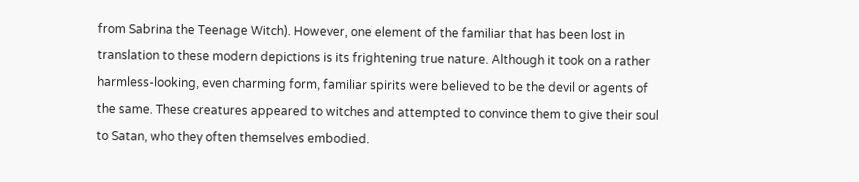from Sabrina the Teenage Witch). However, one element of the familiar that has been lost in translation to these modern depictions is its frightening true nature. Although it took on a rather harmless-looking, even charming form, familiar spirits were believed to be the devil or agents of the same. These creatures appeared to witches and attempted to convince them to give their soul to Satan, who they often themselves embodied.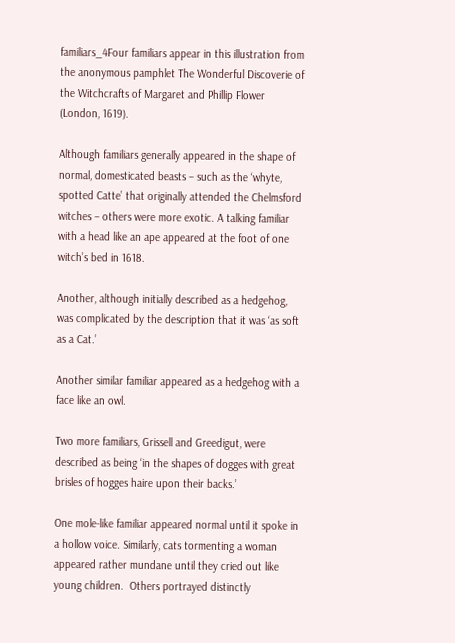familiars_4Four familiars appear in this illustration from the anonymous pamphlet The Wonderful Discoverie of the Witchcrafts of Margaret and Phillip Flower (London, 1619).

Although familiars generally appeared in the shape of normal, domesticated beasts – such as the ‘whyte, spotted Catte’ that originally attended the Chelmsford witches – others were more exotic. A talking familiar with a head like an ape appeared at the foot of one witch’s bed in 1618.

Another, although initially described as a hedgehog, was complicated by the description that it was ‘as soft as a Cat.’

Another similar familiar appeared as a hedgehog with a face like an owl.

Two more familiars, Grissell and Greedigut, were described as being ‘in the shapes of dogges with great brisles of hogges haire upon their backs.’

One mole-like familiar appeared normal until it spoke in a hollow voice. Similarly, cats tormenting a woman appeared rather mundane until they cried out like young children.  Others portrayed distinctly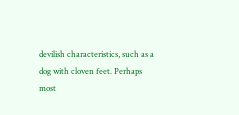devilish characteristics, such as a dog with cloven feet. Perhaps most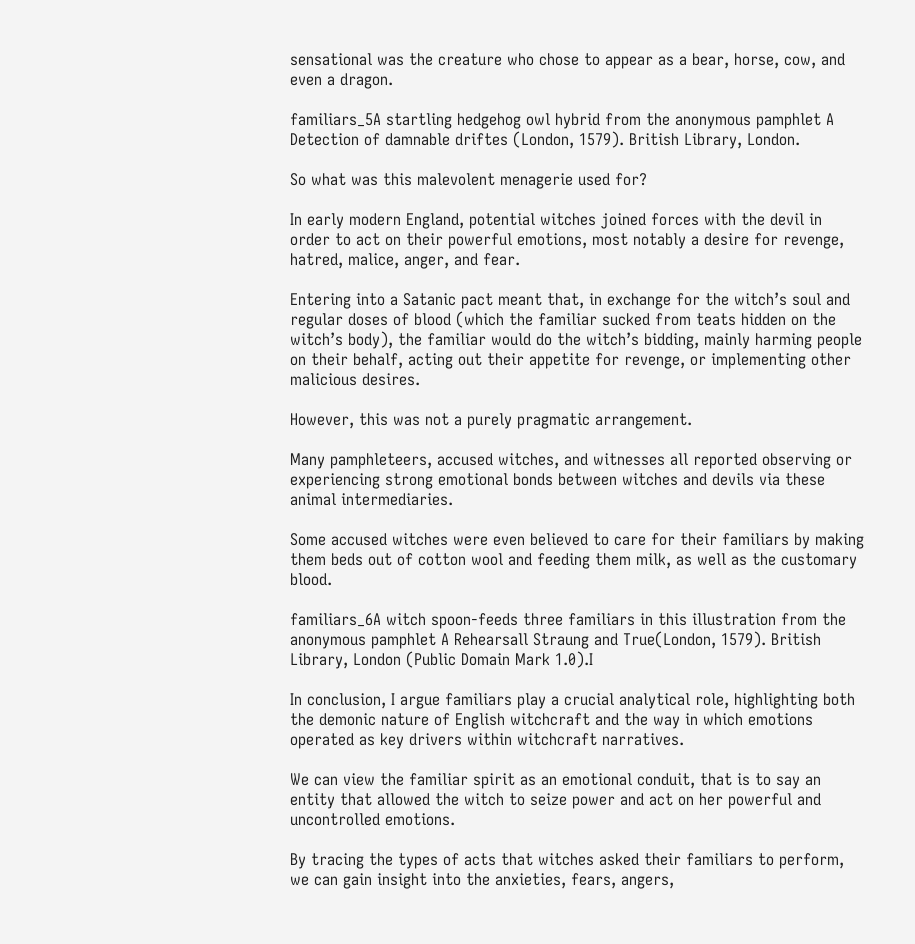sensational was the creature who chose to appear as a bear, horse, cow, and even a dragon.

familiars_5A startling hedgehog owl hybrid from the anonymous pamphlet A Detection of damnable driftes (London, 1579). British Library, London.

So what was this malevolent menagerie used for?

In early modern England, potential witches joined forces with the devil in order to act on their powerful emotions, most notably a desire for revenge, hatred, malice, anger, and fear.

Entering into a Satanic pact meant that, in exchange for the witch’s soul and regular doses of blood (which the familiar sucked from teats hidden on the witch’s body), the familiar would do the witch’s bidding, mainly harming people on their behalf, acting out their appetite for revenge, or implementing other malicious desires.

However, this was not a purely pragmatic arrangement.

Many pamphleteers, accused witches, and witnesses all reported observing or experiencing strong emotional bonds between witches and devils via these animal intermediaries.

Some accused witches were even believed to care for their familiars by making them beds out of cotton wool and feeding them milk, as well as the customary blood.

familiars_6A witch spoon-feeds three familiars in this illustration from the anonymous pamphlet A Rehearsall Straung and True(London, 1579). British Library, London (Public Domain Mark 1.0).I

In conclusion, I argue familiars play a crucial analytical role, highlighting both the demonic nature of English witchcraft and the way in which emotions operated as key drivers within witchcraft narratives.

We can view the familiar spirit as an emotional conduit, that is to say an entity that allowed the witch to seize power and act on her powerful and uncontrolled emotions.

By tracing the types of acts that witches asked their familiars to perform, we can gain insight into the anxieties, fears, angers,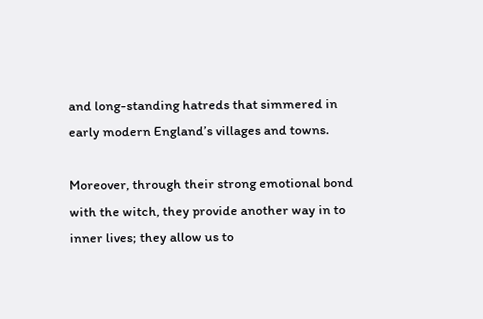and long-standing hatreds that simmered in early modern England’s villages and towns.

Moreover, through their strong emotional bond with the witch, they provide another way in to inner lives; they allow us to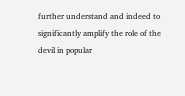further understand and indeed to significantly amplify the role of the devil in popular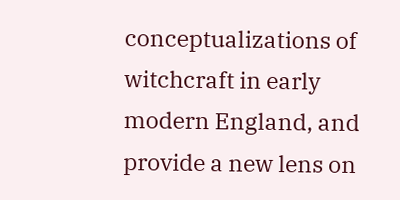conceptualizations of witchcraft in early modern England, and provide a new lens on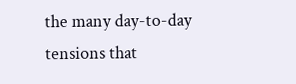the many day-to-day tensions that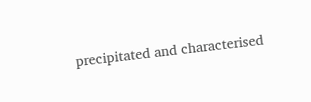precipitated and characterised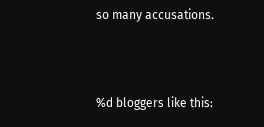so many accusations.



%d bloggers like this: